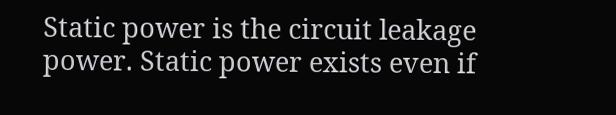Static power is the circuit leakage power. Static power exists even if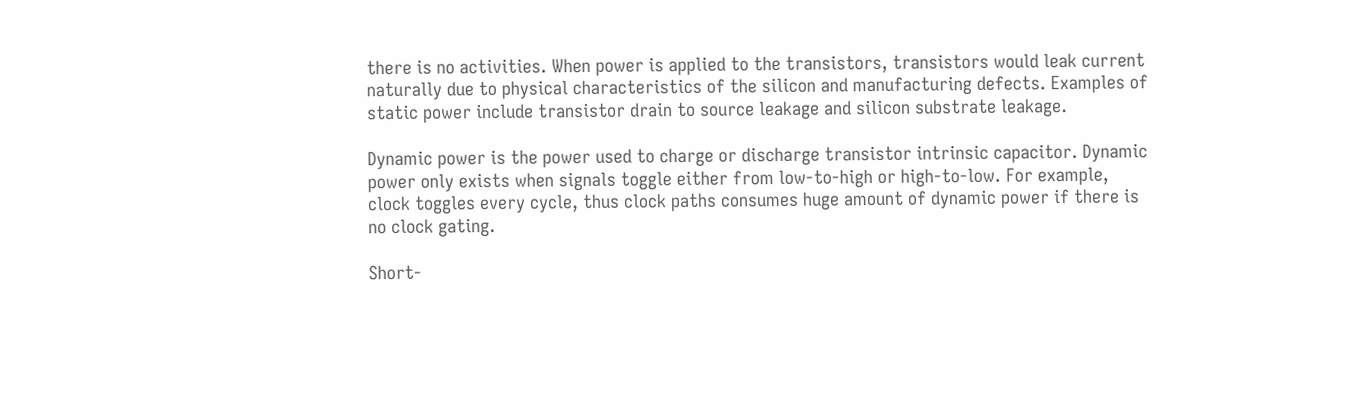there is no activities. When power is applied to the transistors, transistors would leak current naturally due to physical characteristics of the silicon and manufacturing defects. Examples of static power include transistor drain to source leakage and silicon substrate leakage.

Dynamic power is the power used to charge or discharge transistor intrinsic capacitor. Dynamic power only exists when signals toggle either from low-to-high or high-to-low. For example, clock toggles every cycle, thus clock paths consumes huge amount of dynamic power if there is no clock gating.

Short-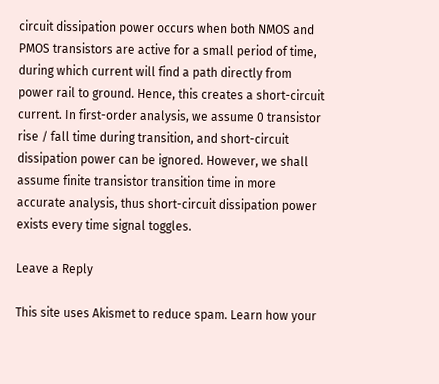circuit dissipation power occurs when both NMOS and PMOS transistors are active for a small period of time, during which current will find a path directly from power rail to ground. Hence, this creates a short-circuit current. In first-order analysis, we assume 0 transistor rise / fall time during transition, and short-circuit dissipation power can be ignored. However, we shall assume finite transistor transition time in more accurate analysis, thus short-circuit dissipation power exists every time signal toggles.

Leave a Reply

This site uses Akismet to reduce spam. Learn how your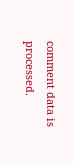comment data is processed.